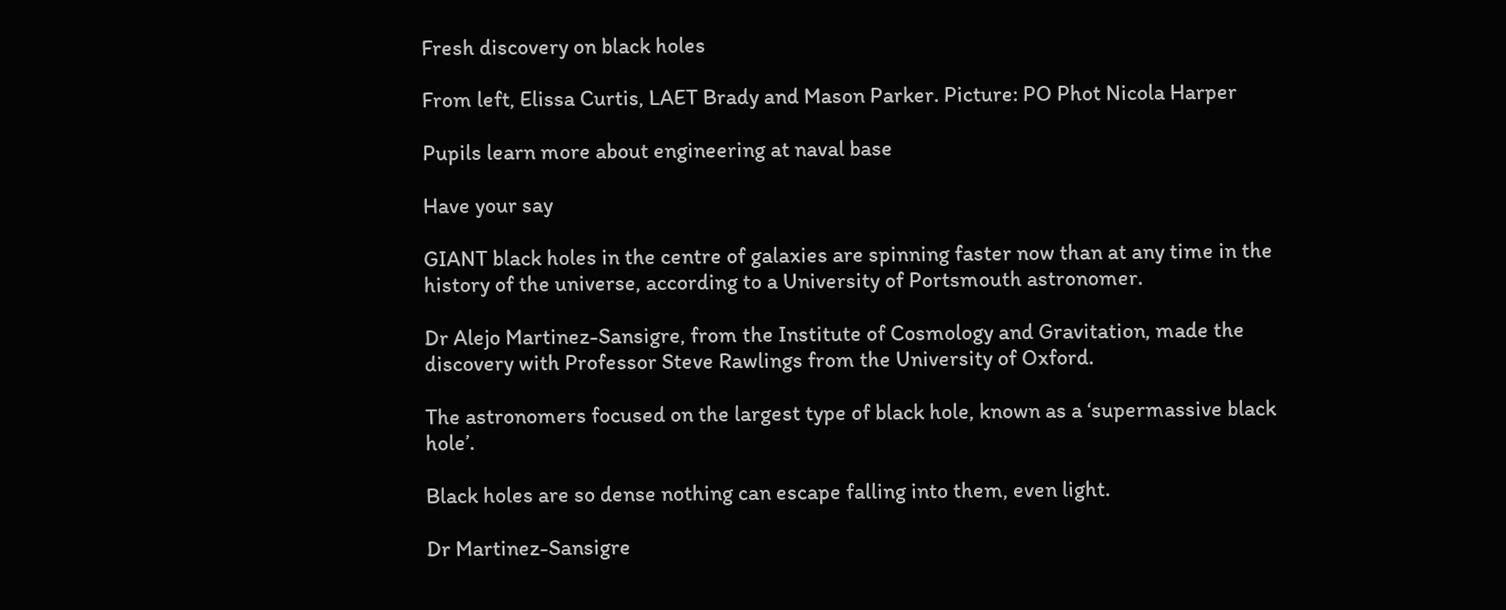Fresh discovery on black holes

From left, Elissa Curtis, LAET Brady and Mason Parker. Picture: PO Phot Nicola Harper

Pupils learn more about engineering at naval base

Have your say

GIANT black holes in the centre of galaxies are spinning faster now than at any time in the history of the universe, according to a University of Portsmouth astronomer.

Dr Alejo Martinez-Sansigre, from the Institute of Cosmology and Gravitation, made the discovery with Professor Steve Rawlings from the University of Oxford.

The astronomers focused on the largest type of black hole, known as a ‘supermassive black hole’.

Black holes are so dense nothing can escape falling into them, even light.

Dr Martinez-Sansigre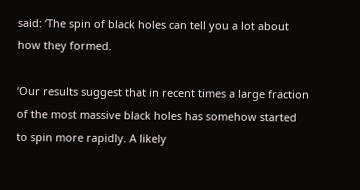said: ‘The spin of black holes can tell you a lot about how they formed.

‘Our results suggest that in recent times a large fraction of the most massive black holes has somehow started to spin more rapidly. A likely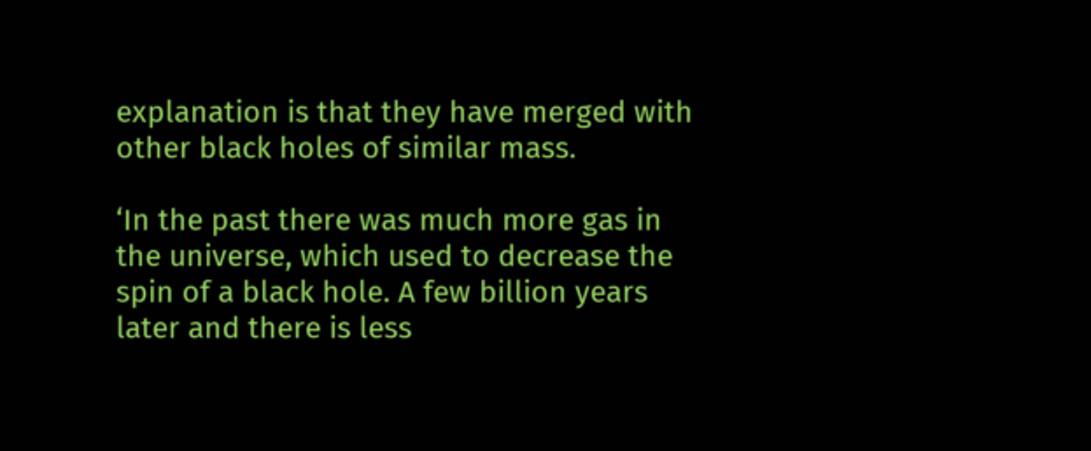explanation is that they have merged with other black holes of similar mass.

‘In the past there was much more gas in the universe, which used to decrease the spin of a black hole. A few billion years later and there is less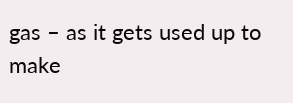gas – as it gets used up to make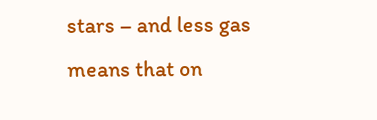stars – and less gas means that on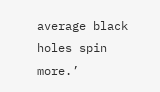average black holes spin more.’